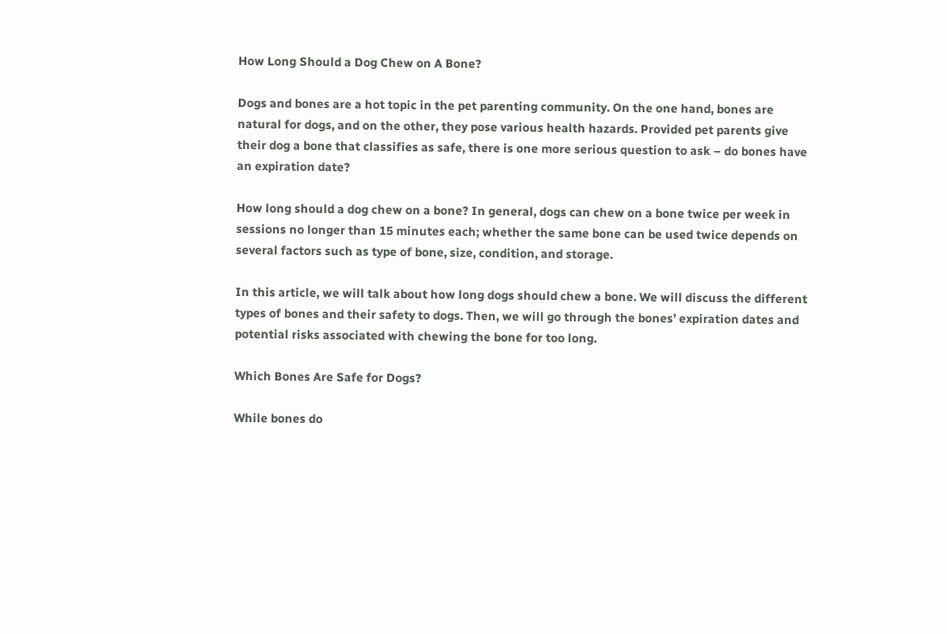How Long Should a Dog Chew on A Bone?

Dogs and bones are a hot topic in the pet parenting community. On the one hand, bones are natural for dogs, and on the other, they pose various health hazards. Provided pet parents give their dog a bone that classifies as safe, there is one more serious question to ask – do bones have an expiration date?

How long should a dog chew on a bone? In general, dogs can chew on a bone twice per week in sessions no longer than 15 minutes each; whether the same bone can be used twice depends on several factors such as type of bone, size, condition, and storage.

In this article, we will talk about how long dogs should chew a bone. We will discuss the different types of bones and their safety to dogs. Then, we will go through the bones’ expiration dates and potential risks associated with chewing the bone for too long.

Which Bones Are Safe for Dogs?

While bones do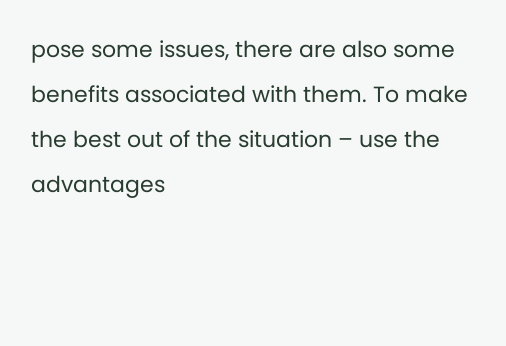pose some issues, there are also some benefits associated with them. To make the best out of the situation – use the advantages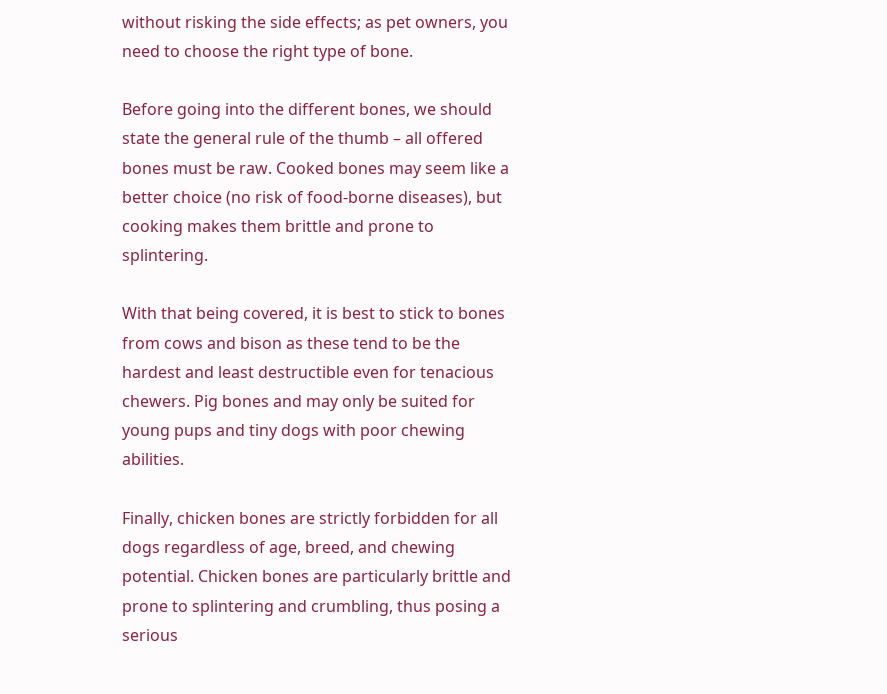without risking the side effects; as pet owners, you need to choose the right type of bone.

Before going into the different bones, we should state the general rule of the thumb – all offered bones must be raw. Cooked bones may seem like a better choice (no risk of food-borne diseases), but cooking makes them brittle and prone to splintering.

With that being covered, it is best to stick to bones from cows and bison as these tend to be the hardest and least destructible even for tenacious chewers. Pig bones and may only be suited for young pups and tiny dogs with poor chewing abilities.

Finally, chicken bones are strictly forbidden for all dogs regardless of age, breed, and chewing potential. Chicken bones are particularly brittle and prone to splintering and crumbling, thus posing a serious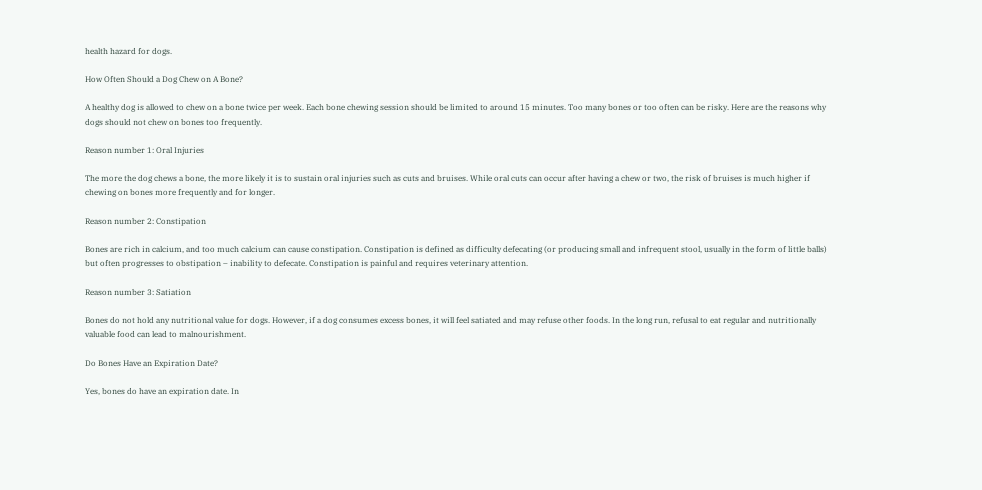health hazard for dogs.

How Often Should a Dog Chew on A Bone?

A healthy dog is allowed to chew on a bone twice per week. Each bone chewing session should be limited to around 15 minutes. Too many bones or too often can be risky. Here are the reasons why dogs should not chew on bones too frequently.

Reason number 1: Oral Injuries

The more the dog chews a bone, the more likely it is to sustain oral injuries such as cuts and bruises. While oral cuts can occur after having a chew or two, the risk of bruises is much higher if chewing on bones more frequently and for longer.

Reason number 2: Constipation

Bones are rich in calcium, and too much calcium can cause constipation. Constipation is defined as difficulty defecating (or producing small and infrequent stool, usually in the form of little balls) but often progresses to obstipation – inability to defecate. Constipation is painful and requires veterinary attention.

Reason number 3: Satiation

Bones do not hold any nutritional value for dogs. However, if a dog consumes excess bones, it will feel satiated and may refuse other foods. In the long run, refusal to eat regular and nutritionally valuable food can lead to malnourishment.

Do Bones Have an Expiration Date?

Yes, bones do have an expiration date. In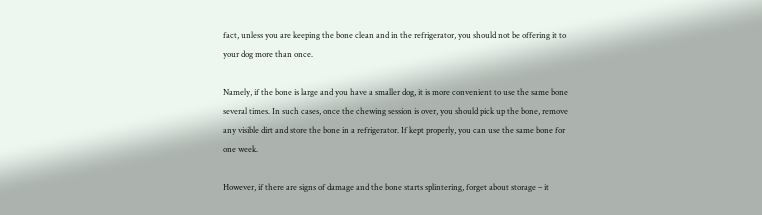fact, unless you are keeping the bone clean and in the refrigerator, you should not be offering it to your dog more than once.

Namely, if the bone is large and you have a smaller dog, it is more convenient to use the same bone several times. In such cases, once the chewing session is over, you should pick up the bone, remove any visible dirt and store the bone in a refrigerator. If kept properly, you can use the same bone for one week.

However, if there are signs of damage and the bone starts splintering, forget about storage – it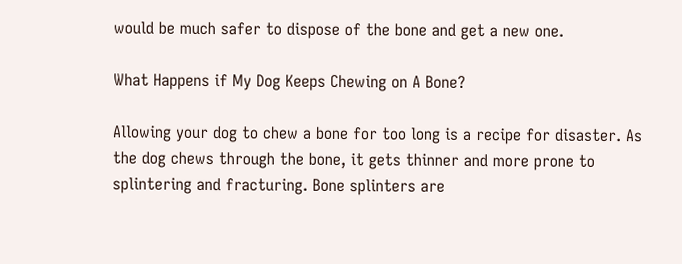would be much safer to dispose of the bone and get a new one.

What Happens if My Dog Keeps Chewing on A Bone?

Allowing your dog to chew a bone for too long is a recipe for disaster. As the dog chews through the bone, it gets thinner and more prone to splintering and fracturing. Bone splinters are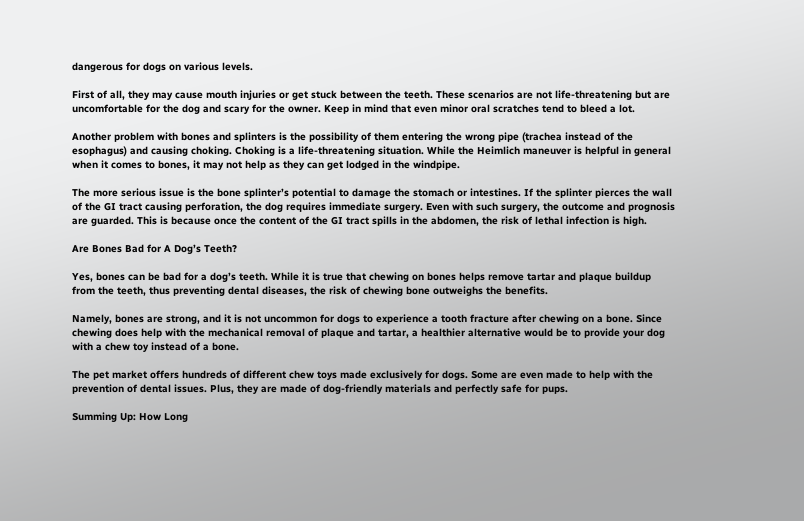dangerous for dogs on various levels.

First of all, they may cause mouth injuries or get stuck between the teeth. These scenarios are not life-threatening but are uncomfortable for the dog and scary for the owner. Keep in mind that even minor oral scratches tend to bleed a lot.

Another problem with bones and splinters is the possibility of them entering the wrong pipe (trachea instead of the esophagus) and causing choking. Choking is a life-threatening situation. While the Heimlich maneuver is helpful in general when it comes to bones, it may not help as they can get lodged in the windpipe.

The more serious issue is the bone splinter’s potential to damage the stomach or intestines. If the splinter pierces the wall of the GI tract causing perforation, the dog requires immediate surgery. Even with such surgery, the outcome and prognosis are guarded. This is because once the content of the GI tract spills in the abdomen, the risk of lethal infection is high.

Are Bones Bad for A Dog’s Teeth?

Yes, bones can be bad for a dog’s teeth. While it is true that chewing on bones helps remove tartar and plaque buildup from the teeth, thus preventing dental diseases, the risk of chewing bone outweighs the benefits.

Namely, bones are strong, and it is not uncommon for dogs to experience a tooth fracture after chewing on a bone. Since chewing does help with the mechanical removal of plaque and tartar, a healthier alternative would be to provide your dog with a chew toy instead of a bone.

The pet market offers hundreds of different chew toys made exclusively for dogs. Some are even made to help with the prevention of dental issues. Plus, they are made of dog-friendly materials and perfectly safe for pups.

Summing Up: How Long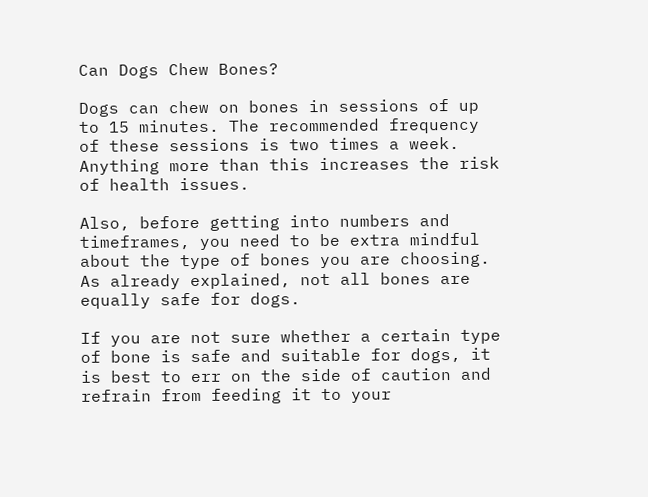Can Dogs Chew Bones?

Dogs can chew on bones in sessions of up to 15 minutes. The recommended frequency of these sessions is two times a week. Anything more than this increases the risk of health issues.

Also, before getting into numbers and timeframes, you need to be extra mindful about the type of bones you are choosing. As already explained, not all bones are equally safe for dogs.

If you are not sure whether a certain type of bone is safe and suitable for dogs, it is best to err on the side of caution and refrain from feeding it to your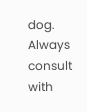dog. Always consult with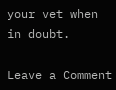your vet when in doubt.

Leave a Comment